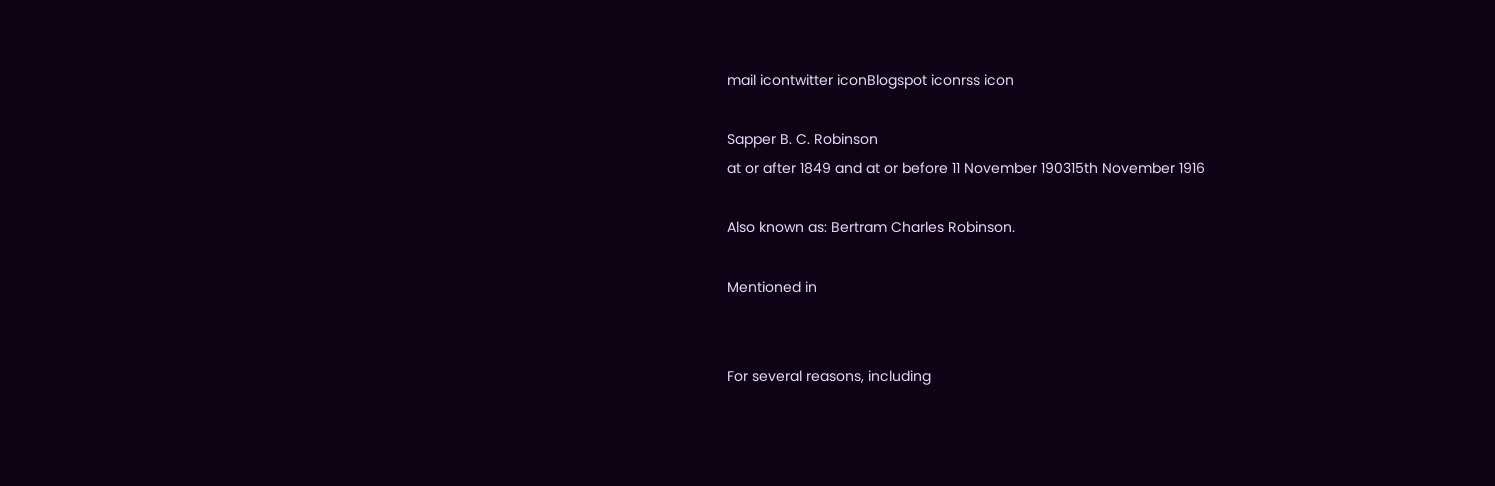mail icontwitter iconBlogspot iconrss icon

Sapper B. C. Robinson
at or after 1849 and at or before 11 November 190315th November 1916

Also known as: Bertram Charles Robinson.

Mentioned in


For several reasons, including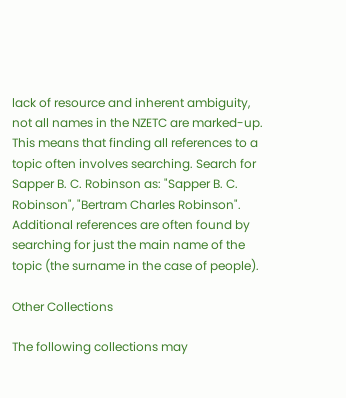lack of resource and inherent ambiguity, not all names in the NZETC are marked-up. This means that finding all references to a topic often involves searching. Search for Sapper B. C. Robinson as: "Sapper B. C. Robinson", "Bertram Charles Robinson". Additional references are often found by searching for just the main name of the topic (the surname in the case of people).

Other Collections

The following collections may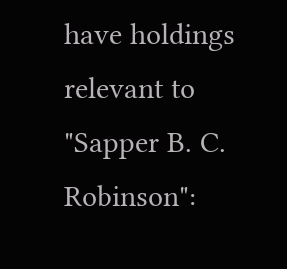have holdings relevant to "Sapper B. C. Robinson":